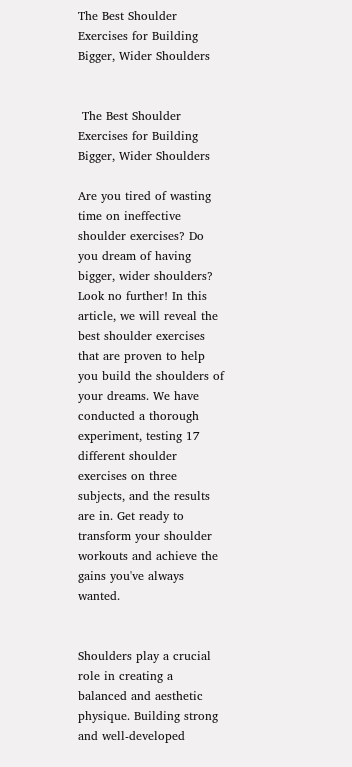The Best Shoulder Exercises for Building Bigger, Wider Shoulders


 The Best Shoulder Exercises for Building Bigger, Wider Shoulders

Are you tired of wasting time on ineffective shoulder exercises? Do you dream of having bigger, wider shoulders? Look no further! In this article, we will reveal the best shoulder exercises that are proven to help you build the shoulders of your dreams. We have conducted a thorough experiment, testing 17 different shoulder exercises on three subjects, and the results are in. Get ready to transform your shoulder workouts and achieve the gains you've always wanted.


Shoulders play a crucial role in creating a balanced and aesthetic physique. Building strong and well-developed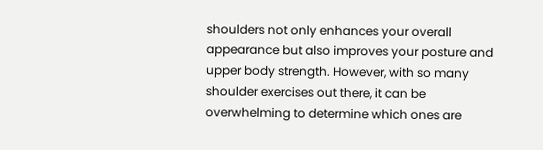shoulders not only enhances your overall appearance but also improves your posture and upper body strength. However, with so many shoulder exercises out there, it can be overwhelming to determine which ones are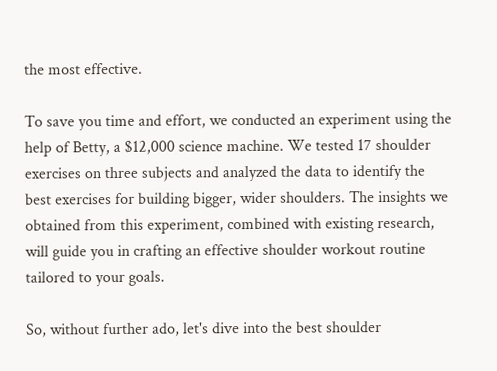the most effective.

To save you time and effort, we conducted an experiment using the help of Betty, a $12,000 science machine. We tested 17 shoulder exercises on three subjects and analyzed the data to identify the best exercises for building bigger, wider shoulders. The insights we obtained from this experiment, combined with existing research, will guide you in crafting an effective shoulder workout routine tailored to your goals.

So, without further ado, let's dive into the best shoulder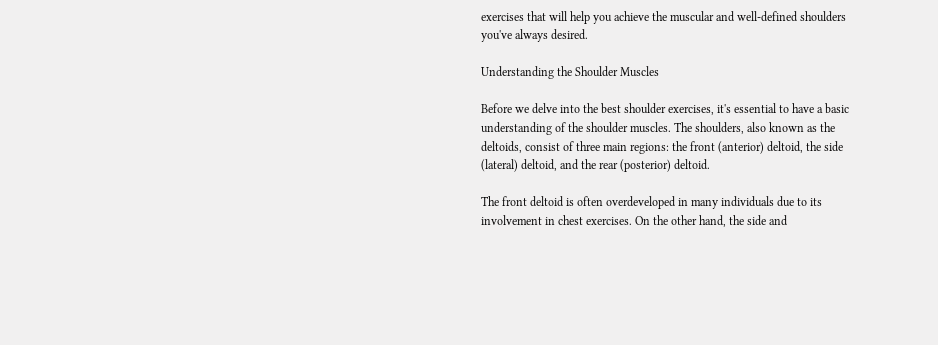exercises that will help you achieve the muscular and well-defined shoulders you've always desired.

Understanding the Shoulder Muscles

Before we delve into the best shoulder exercises, it's essential to have a basic understanding of the shoulder muscles. The shoulders, also known as the deltoids, consist of three main regions: the front (anterior) deltoid, the side (lateral) deltoid, and the rear (posterior) deltoid.

The front deltoid is often overdeveloped in many individuals due to its involvement in chest exercises. On the other hand, the side and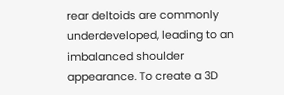rear deltoids are commonly underdeveloped, leading to an imbalanced shoulder appearance. To create a 3D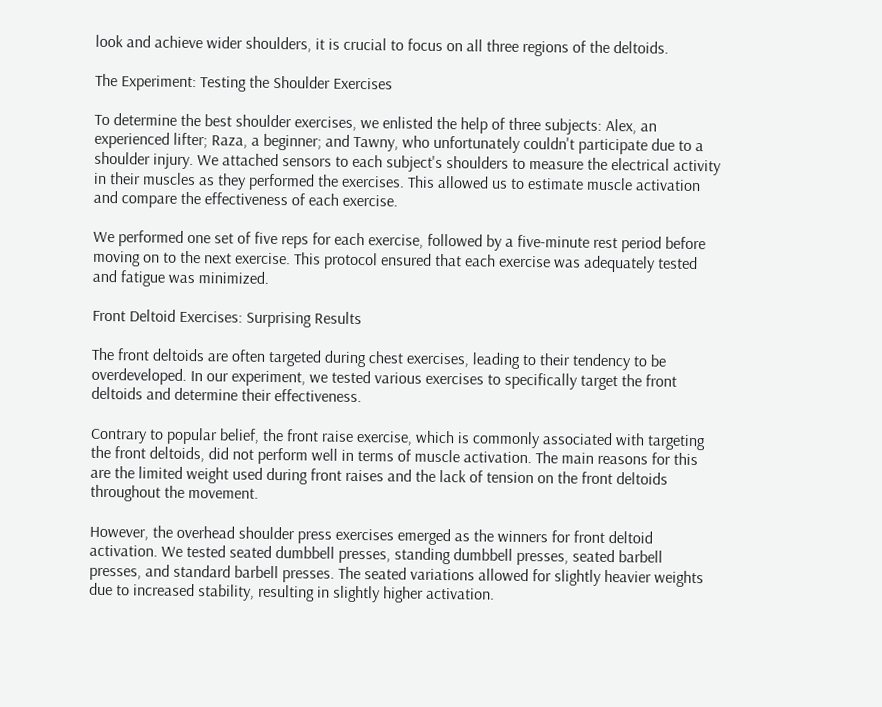look and achieve wider shoulders, it is crucial to focus on all three regions of the deltoids.

The Experiment: Testing the Shoulder Exercises

To determine the best shoulder exercises, we enlisted the help of three subjects: Alex, an experienced lifter; Raza, a beginner; and Tawny, who unfortunately couldn't participate due to a shoulder injury. We attached sensors to each subject's shoulders to measure the electrical activity in their muscles as they performed the exercises. This allowed us to estimate muscle activation and compare the effectiveness of each exercise.

We performed one set of five reps for each exercise, followed by a five-minute rest period before moving on to the next exercise. This protocol ensured that each exercise was adequately tested and fatigue was minimized.

Front Deltoid Exercises: Surprising Results

The front deltoids are often targeted during chest exercises, leading to their tendency to be overdeveloped. In our experiment, we tested various exercises to specifically target the front deltoids and determine their effectiveness.

Contrary to popular belief, the front raise exercise, which is commonly associated with targeting the front deltoids, did not perform well in terms of muscle activation. The main reasons for this are the limited weight used during front raises and the lack of tension on the front deltoids throughout the movement.

However, the overhead shoulder press exercises emerged as the winners for front deltoid activation. We tested seated dumbbell presses, standing dumbbell presses, seated barbell presses, and standard barbell presses. The seated variations allowed for slightly heavier weights due to increased stability, resulting in slightly higher activation.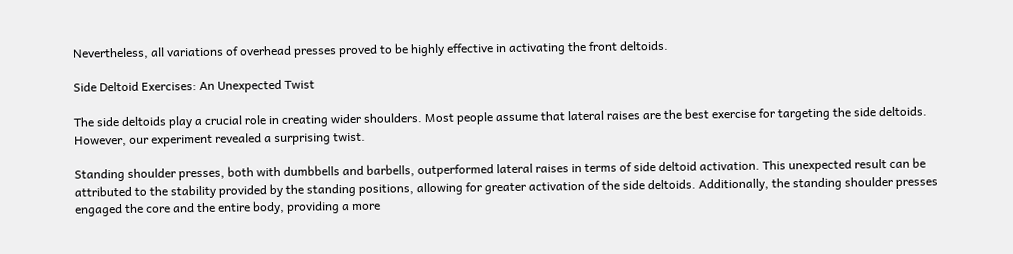Nevertheless, all variations of overhead presses proved to be highly effective in activating the front deltoids.

Side Deltoid Exercises: An Unexpected Twist

The side deltoids play a crucial role in creating wider shoulders. Most people assume that lateral raises are the best exercise for targeting the side deltoids. However, our experiment revealed a surprising twist.

Standing shoulder presses, both with dumbbells and barbells, outperformed lateral raises in terms of side deltoid activation. This unexpected result can be attributed to the stability provided by the standing positions, allowing for greater activation of the side deltoids. Additionally, the standing shoulder presses engaged the core and the entire body, providing a more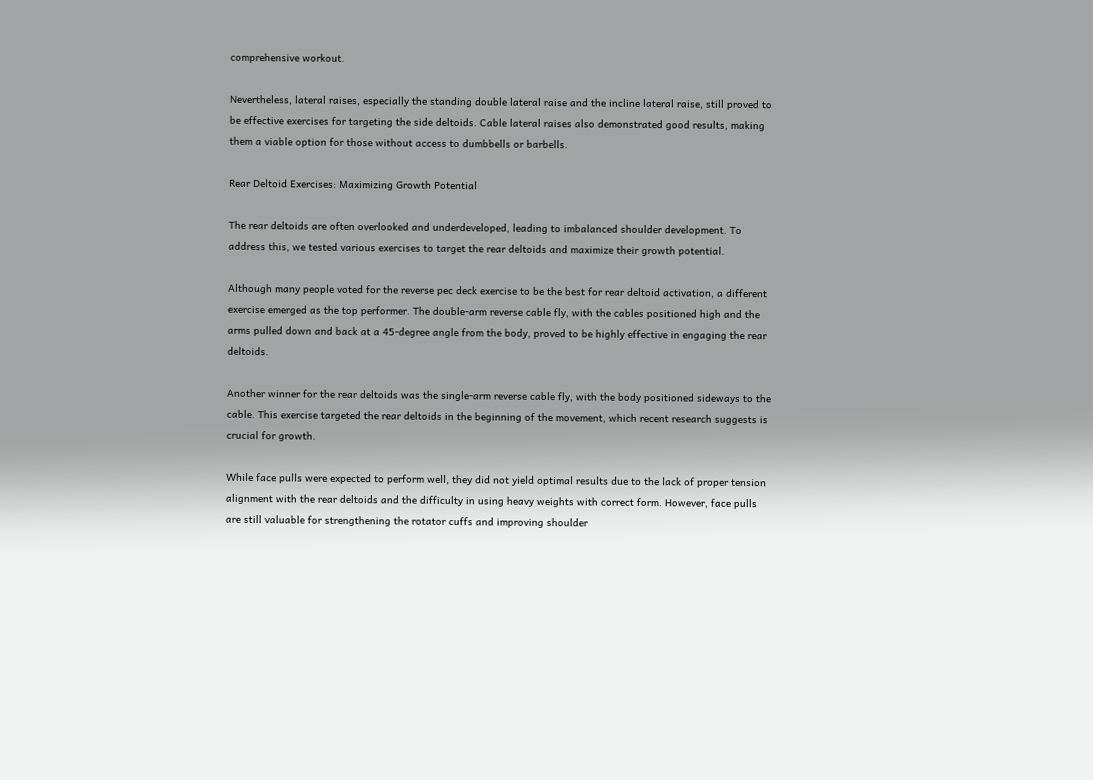comprehensive workout.

Nevertheless, lateral raises, especially the standing double lateral raise and the incline lateral raise, still proved to be effective exercises for targeting the side deltoids. Cable lateral raises also demonstrated good results, making them a viable option for those without access to dumbbells or barbells.

Rear Deltoid Exercises: Maximizing Growth Potential

The rear deltoids are often overlooked and underdeveloped, leading to imbalanced shoulder development. To address this, we tested various exercises to target the rear deltoids and maximize their growth potential.

Although many people voted for the reverse pec deck exercise to be the best for rear deltoid activation, a different exercise emerged as the top performer. The double-arm reverse cable fly, with the cables positioned high and the arms pulled down and back at a 45-degree angle from the body, proved to be highly effective in engaging the rear deltoids.

Another winner for the rear deltoids was the single-arm reverse cable fly, with the body positioned sideways to the cable. This exercise targeted the rear deltoids in the beginning of the movement, which recent research suggests is crucial for growth.

While face pulls were expected to perform well, they did not yield optimal results due to the lack of proper tension alignment with the rear deltoids and the difficulty in using heavy weights with correct form. However, face pulls are still valuable for strengthening the rotator cuffs and improving shoulder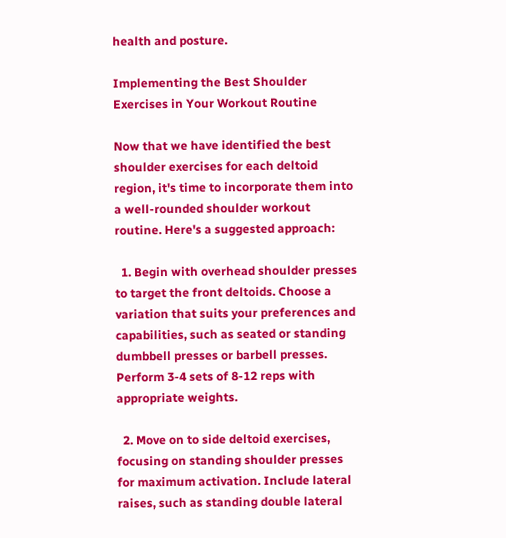health and posture.

Implementing the Best Shoulder Exercises in Your Workout Routine

Now that we have identified the best shoulder exercises for each deltoid region, it's time to incorporate them into a well-rounded shoulder workout routine. Here's a suggested approach:

  1. Begin with overhead shoulder presses to target the front deltoids. Choose a variation that suits your preferences and capabilities, such as seated or standing dumbbell presses or barbell presses. Perform 3-4 sets of 8-12 reps with appropriate weights.

  2. Move on to side deltoid exercises, focusing on standing shoulder presses for maximum activation. Include lateral raises, such as standing double lateral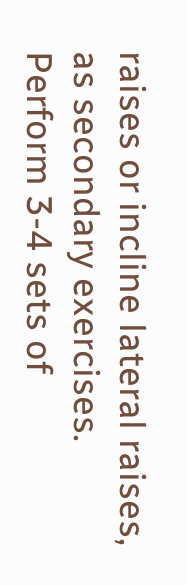raises or incline lateral raises, as secondary exercises. Perform 3-4 sets of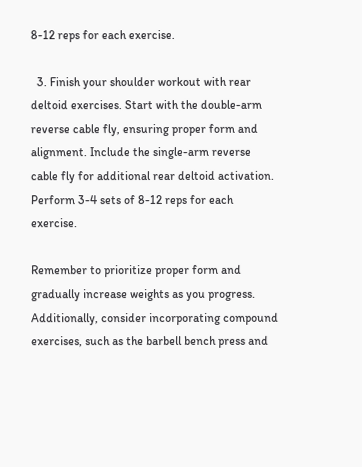8-12 reps for each exercise.

  3. Finish your shoulder workout with rear deltoid exercises. Start with the double-arm reverse cable fly, ensuring proper form and alignment. Include the single-arm reverse cable fly for additional rear deltoid activation. Perform 3-4 sets of 8-12 reps for each exercise.

Remember to prioritize proper form and gradually increase weights as you progress. Additionally, consider incorporating compound exercises, such as the barbell bench press and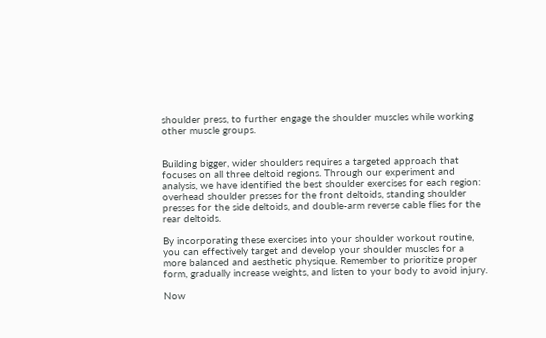shoulder press, to further engage the shoulder muscles while working other muscle groups.


Building bigger, wider shoulders requires a targeted approach that focuses on all three deltoid regions. Through our experiment and analysis, we have identified the best shoulder exercises for each region: overhead shoulder presses for the front deltoids, standing shoulder presses for the side deltoids, and double-arm reverse cable flies for the rear deltoids.

By incorporating these exercises into your shoulder workout routine, you can effectively target and develop your shoulder muscles for a more balanced and aesthetic physique. Remember to prioritize proper form, gradually increase weights, and listen to your body to avoid injury.

Now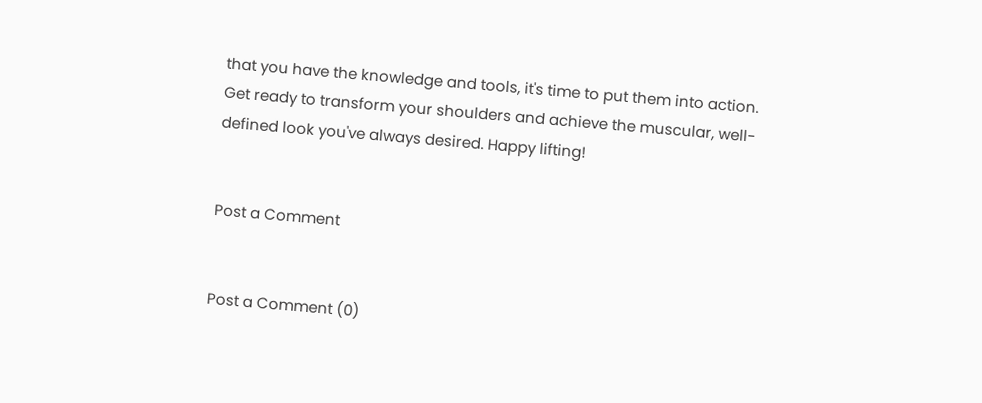that you have the knowledge and tools, it's time to put them into action. Get ready to transform your shoulders and achieve the muscular, well-defined look you've always desired. Happy lifting!


Post a Comment


Post a Comment (0)